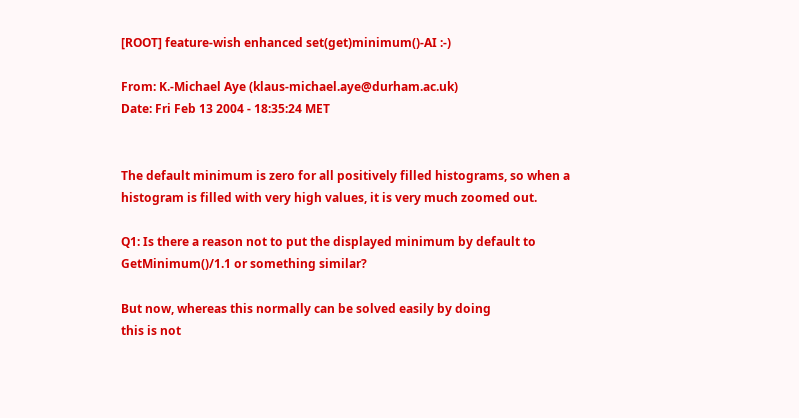[ROOT] feature-wish enhanced set(get)minimum()-AI :-)

From: K.-Michael Aye (klaus-michael.aye@durham.ac.uk)
Date: Fri Feb 13 2004 - 18:35:24 MET


The default minimum is zero for all positively filled histograms, so when a
histogram is filled with very high values, it is very much zoomed out.

Q1: Is there a reason not to put the displayed minimum by default to
GetMinimum()/1.1 or something similar?

But now, whereas this normally can be solved easily by doing
this is not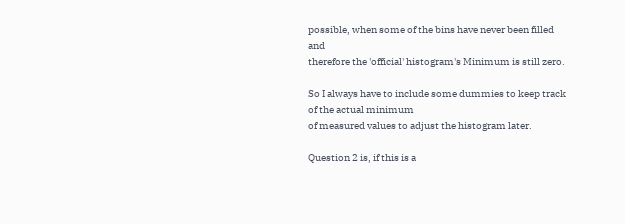possible, when some of the bins have never been filled and
therefore the 'official' histogram's Minimum is still zero.

So I always have to include some dummies to keep track of the actual minimum
of measured values to adjust the histogram later.

Question 2 is, if this is a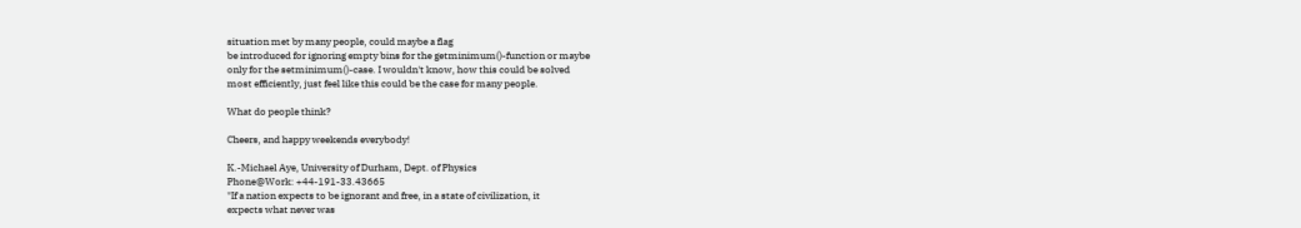situation met by many people, could maybe a flag
be introduced for ignoring empty bins for the getminimum()-function or maybe
only for the setminimum()-case. I wouldn't know, how this could be solved
most efficiently, just feel like this could be the case for many people.

What do people think?

Cheers, and happy weekends everybody!

K.-Michael Aye, University of Durham, Dept. of Physics
Phone@Work: +44-191-33.43665
"If a nation expects to be ignorant and free, in a state of civilization, it
expects what never was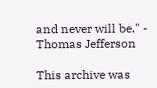and never will be." - Thomas Jefferson

This archive was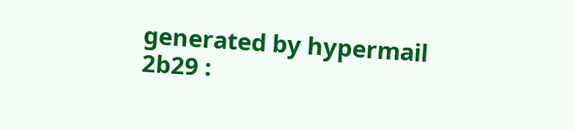generated by hypermail 2b29 :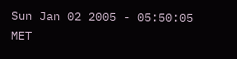Sun Jan 02 2005 - 05:50:05 MET